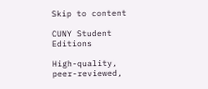Skip to content

CUNY Student Editions

High-quality, peer-reviewed,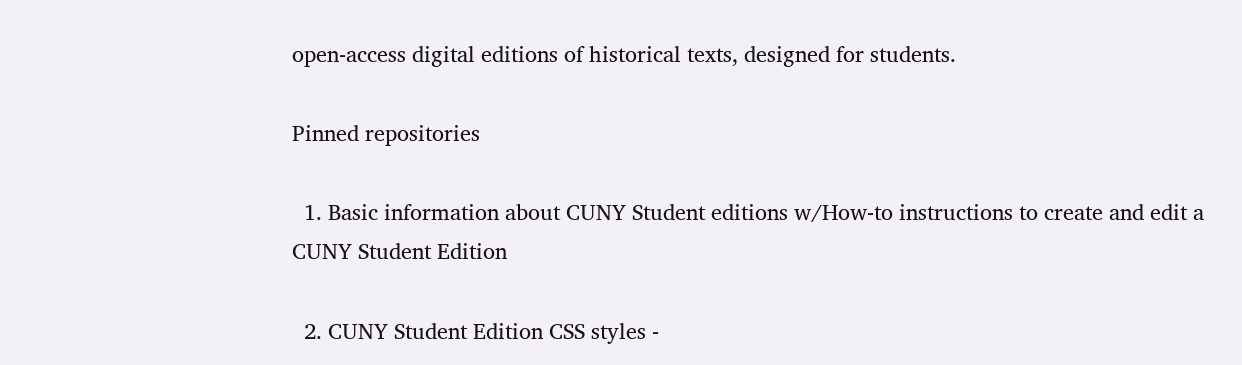open-access digital editions of historical texts, designed for students.

Pinned repositories

  1. Basic information about CUNY Student editions w/How-to instructions to create and edit a CUNY Student Edition

  2. CUNY Student Edition CSS styles -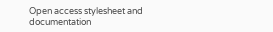Open access stylesheet and documentation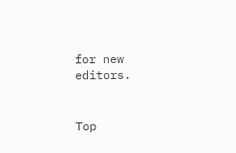for new editors.


Top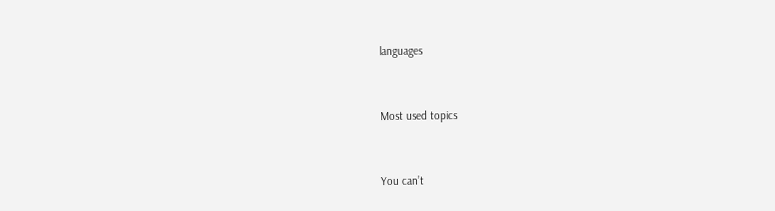languages


Most used topics


You can’t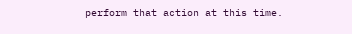perform that action at this time.